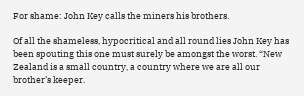For shame: John Key calls the miners his brothers.

Of all the shameless, hypocritical and all round lies John Key has been spouting this one must surely be amongst the worst. “New Zealand is a small country, a country where we are all our brother’s keeper.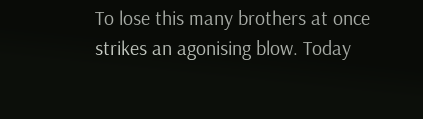To lose this many brothers at once strikes an agonising blow. Today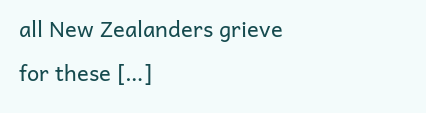all New Zealanders grieve for these […]